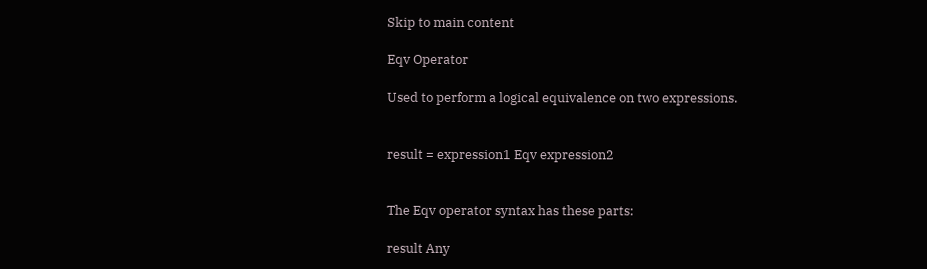Skip to main content

Eqv Operator

Used to perform a logical equivalence on two expressions.


result = expression1 Eqv expression2


The Eqv operator syntax has these parts:

result Any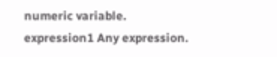numeric variable.
expression1 Any expression.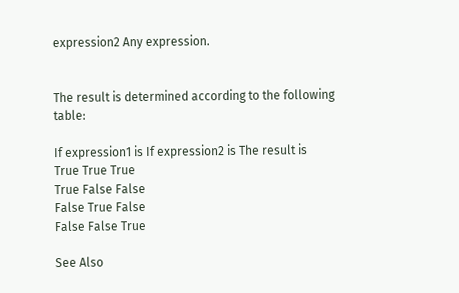expression2 Any expression.


The result is determined according to the following table:

If expression1 is If expression2 is The result is
True True True
True False False
False True False
False False True

See Also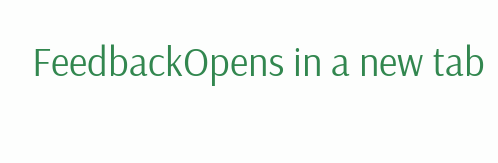FeedbackOpens in a new tab